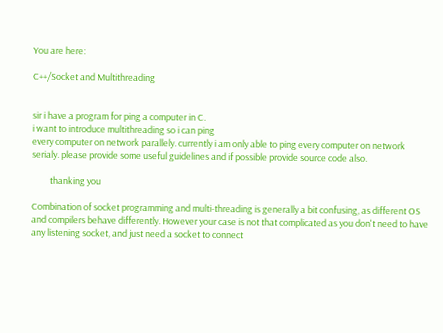You are here:

C++/Socket and Multithreading


sir i have a program for ping a computer in C.
i want to introduce multithreading so i can ping
every computer on network parallely. currently i am only able to ping every computer on network serialy. please provide some useful guidelines and if possible provide source code also.

         thanking you

Combination of socket programming and multi-threading is generally a bit confusing, as different OS and compilers behave differently. However your case is not that complicated as you don't need to have any listening socket, and just need a socket to connect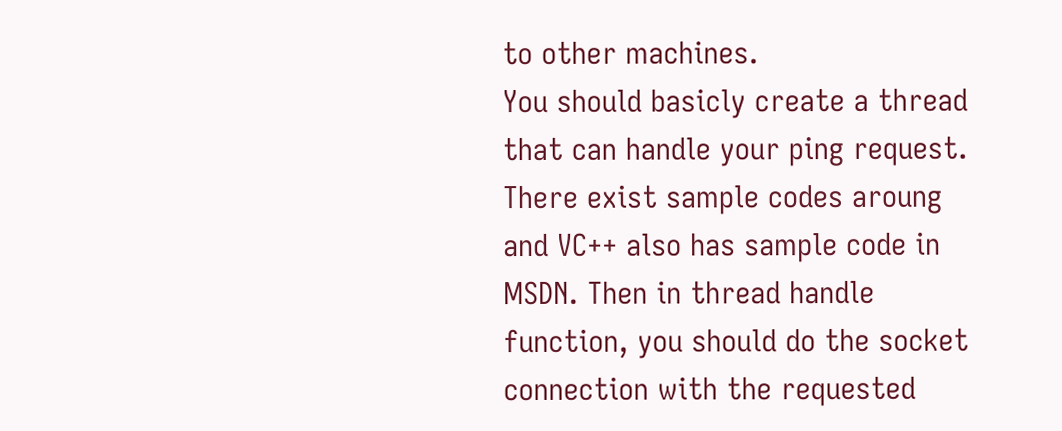to other machines.
You should basicly create a thread that can handle your ping request. There exist sample codes aroung and VC++ also has sample code in MSDN. Then in thread handle function, you should do the socket connection with the requested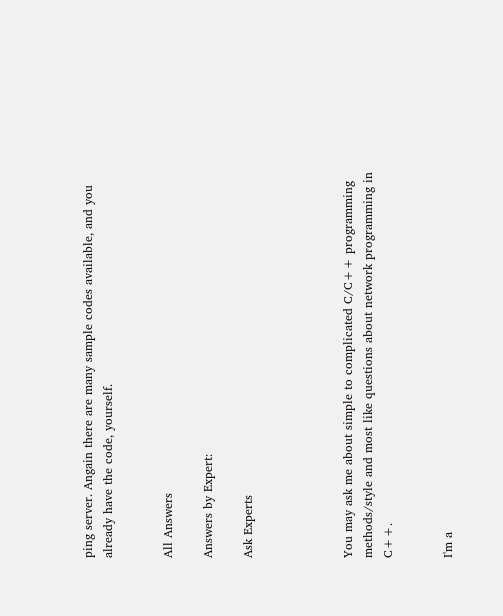ping server. Angain there are many sample codes available, and you already have the code, yourself.


All Answers

Answers by Expert:

Ask Experts




You may ask me about simple to complicated C/C++ programming methods/style and most like questions about network programming in C++.


I'm a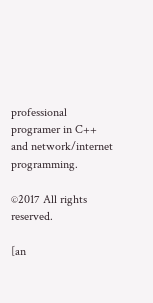professional programer in C++ and network/internet programming.

©2017 All rights reserved.

[an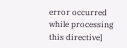error occurred while processing this directive]